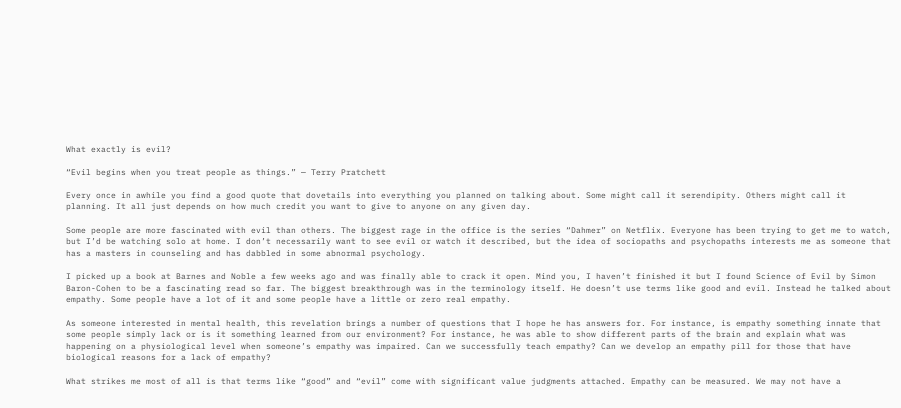What exactly is evil?

“Evil begins when you treat people as things.” — Terry Pratchett

Every once in awhile you find a good quote that dovetails into everything you planned on talking about. Some might call it serendipity. Others might call it planning. It all just depends on how much credit you want to give to anyone on any given day.

Some people are more fascinated with evil than others. The biggest rage in the office is the series “Dahmer” on Netflix. Everyone has been trying to get me to watch, but I’d be watching solo at home. I don’t necessarily want to see evil or watch it described, but the idea of sociopaths and psychopaths interests me as someone that has a masters in counseling and has dabbled in some abnormal psychology.

I picked up a book at Barnes and Noble a few weeks ago and was finally able to crack it open. Mind you, I haven’t finished it but I found Science of Evil by Simon Baron-Cohen to be a fascinating read so far. The biggest breakthrough was in the terminology itself. He doesn’t use terms like good and evil. Instead he talked about empathy. Some people have a lot of it and some people have a little or zero real empathy.

As someone interested in mental health, this revelation brings a number of questions that I hope he has answers for. For instance, is empathy something innate that some people simply lack or is it something learned from our environment? For instance, he was able to show different parts of the brain and explain what was happening on a physiological level when someone’s empathy was impaired. Can we successfully teach empathy? Can we develop an empathy pill for those that have biological reasons for a lack of empathy?

What strikes me most of all is that terms like “good” and “evil” come with significant value judgments attached. Empathy can be measured. We may not have a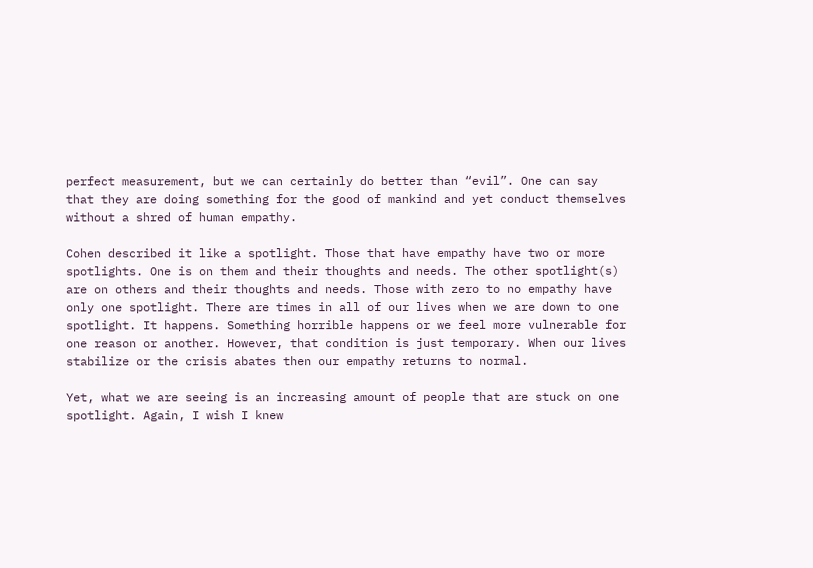perfect measurement, but we can certainly do better than “evil”. One can say that they are doing something for the good of mankind and yet conduct themselves without a shred of human empathy.

Cohen described it like a spotlight. Those that have empathy have two or more spotlights. One is on them and their thoughts and needs. The other spotlight(s) are on others and their thoughts and needs. Those with zero to no empathy have only one spotlight. There are times in all of our lives when we are down to one spotlight. It happens. Something horrible happens or we feel more vulnerable for one reason or another. However, that condition is just temporary. When our lives stabilize or the crisis abates then our empathy returns to normal.

Yet, what we are seeing is an increasing amount of people that are stuck on one spotlight. Again, I wish I knew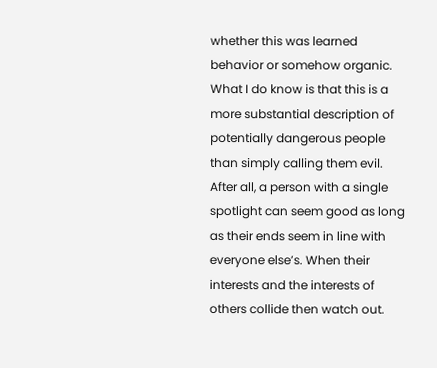whether this was learned behavior or somehow organic. What I do know is that this is a more substantial description of potentially dangerous people than simply calling them evil. After all, a person with a single spotlight can seem good as long as their ends seem in line with everyone else’s. When their interests and the interests of others collide then watch out.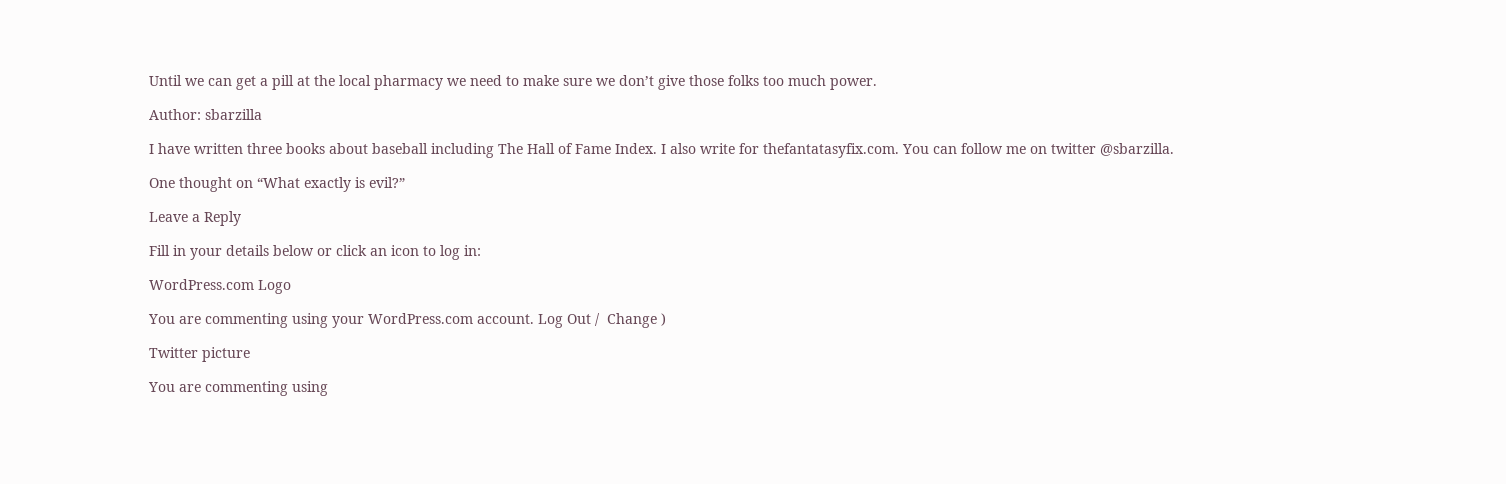Until we can get a pill at the local pharmacy we need to make sure we don’t give those folks too much power.

Author: sbarzilla

I have written three books about baseball including The Hall of Fame Index. I also write for thefantatasyfix.com. You can follow me on twitter @sbarzilla.

One thought on “What exactly is evil?”

Leave a Reply

Fill in your details below or click an icon to log in:

WordPress.com Logo

You are commenting using your WordPress.com account. Log Out /  Change )

Twitter picture

You are commenting using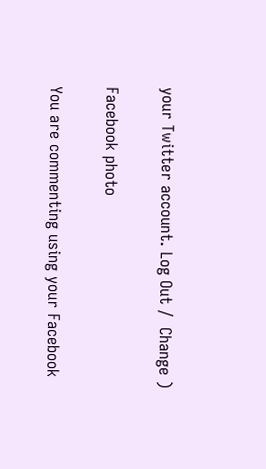your Twitter account. Log Out /  Change )

Facebook photo

You are commenting using your Facebook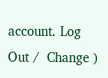account. Log Out /  Change )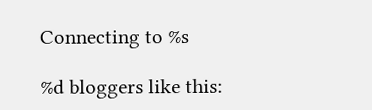Connecting to %s

%d bloggers like this: